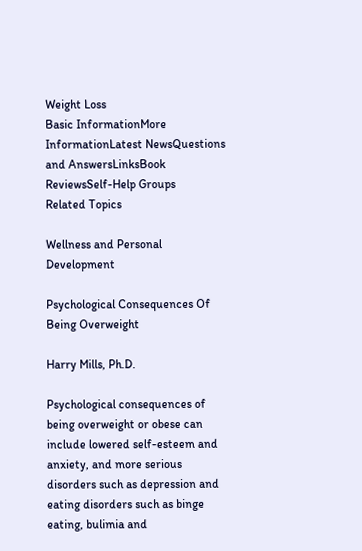Weight Loss
Basic InformationMore InformationLatest NewsQuestions and AnswersLinksBook ReviewsSelf-Help Groups
Related Topics

Wellness and Personal Development

Psychological Consequences Of Being Overweight

Harry Mills, Ph.D.

Psychological consequences of being overweight or obese can include lowered self-esteem and anxiety, and more serious disorders such as depression and eating disorders such as binge eating, bulimia and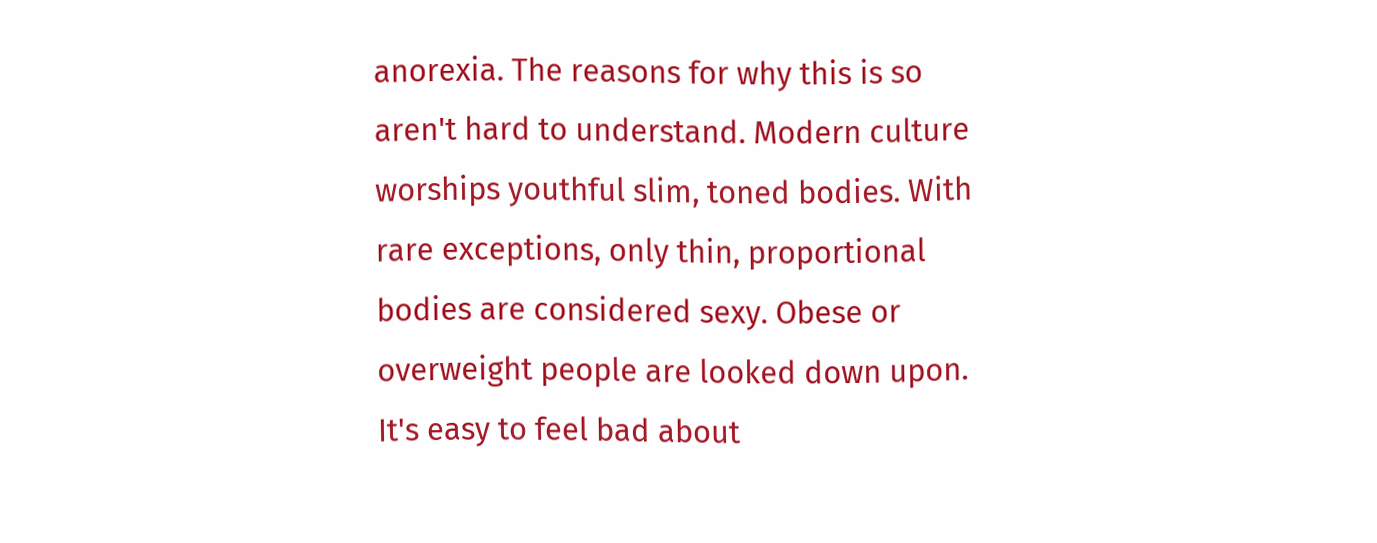anorexia. The reasons for why this is so aren't hard to understand. Modern culture worships youthful slim, toned bodies. With rare exceptions, only thin, proportional bodies are considered sexy. Obese or overweight people are looked down upon. It's easy to feel bad about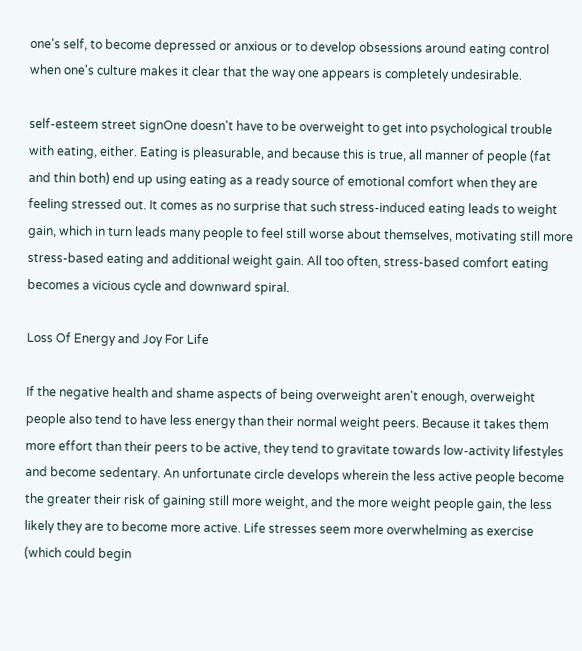one's self, to become depressed or anxious or to develop obsessions around eating control when one's culture makes it clear that the way one appears is completely undesirable.

self-esteem street signOne doesn't have to be overweight to get into psychological trouble with eating, either. Eating is pleasurable, and because this is true, all manner of people (fat and thin both) end up using eating as a ready source of emotional comfort when they are feeling stressed out. It comes as no surprise that such stress-induced eating leads to weight gain, which in turn leads many people to feel still worse about themselves, motivating still more stress-based eating and additional weight gain. All too often, stress-based comfort eating becomes a vicious cycle and downward spiral.

Loss Of Energy and Joy For Life

If the negative health and shame aspects of being overweight aren't enough, overweight people also tend to have less energy than their normal weight peers. Because it takes them more effort than their peers to be active, they tend to gravitate towards low-activity lifestyles and become sedentary. An unfortunate circle develops wherein the less active people become the greater their risk of gaining still more weight, and the more weight people gain, the less likely they are to become more active. Life stresses seem more overwhelming as exercise (which could begin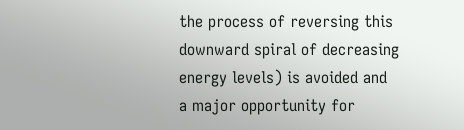the process of reversing this downward spiral of decreasing energy levels) is avoided and a major opportunity for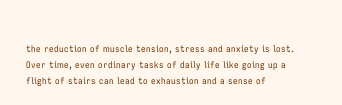the reduction of muscle tension, stress and anxiety is lost. Over time, even ordinary tasks of daily life like going up a flight of stairs can lead to exhaustion and a sense of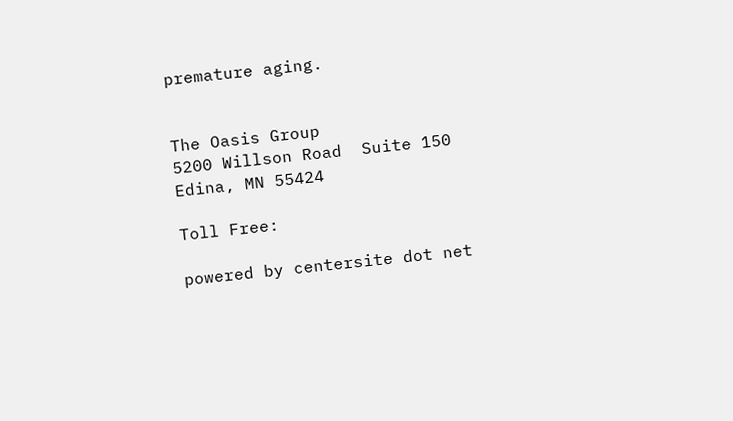premature aging.


The Oasis Group
5200 Willson Road  Suite 150
Edina, MN 55424

Toll Free:

powered by centersite dot net